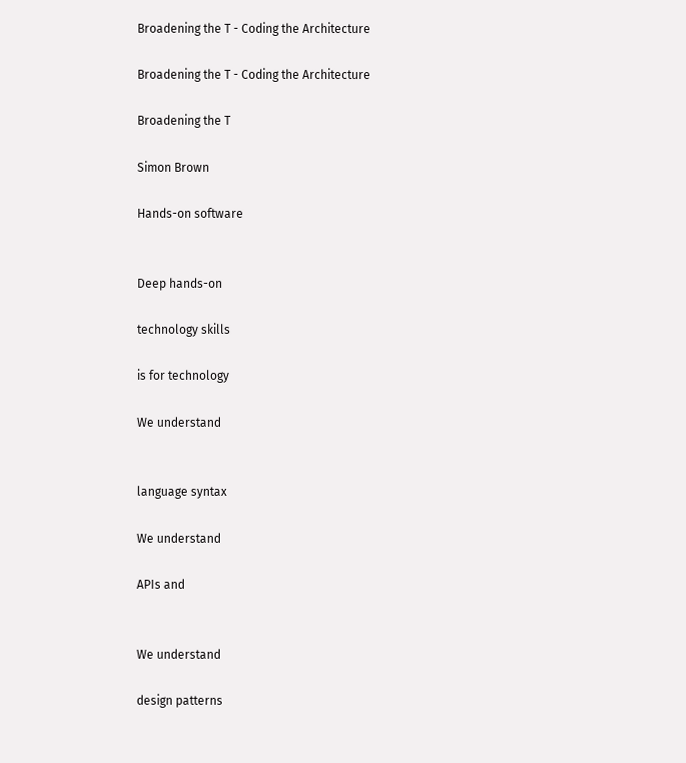Broadening the T - Coding the Architecture

Broadening the T - Coding the Architecture

Broadening the T

Simon Brown

Hands-on software


Deep hands-on

technology skills

is for technology

We understand


language syntax

We understand

APIs and


We understand

design patterns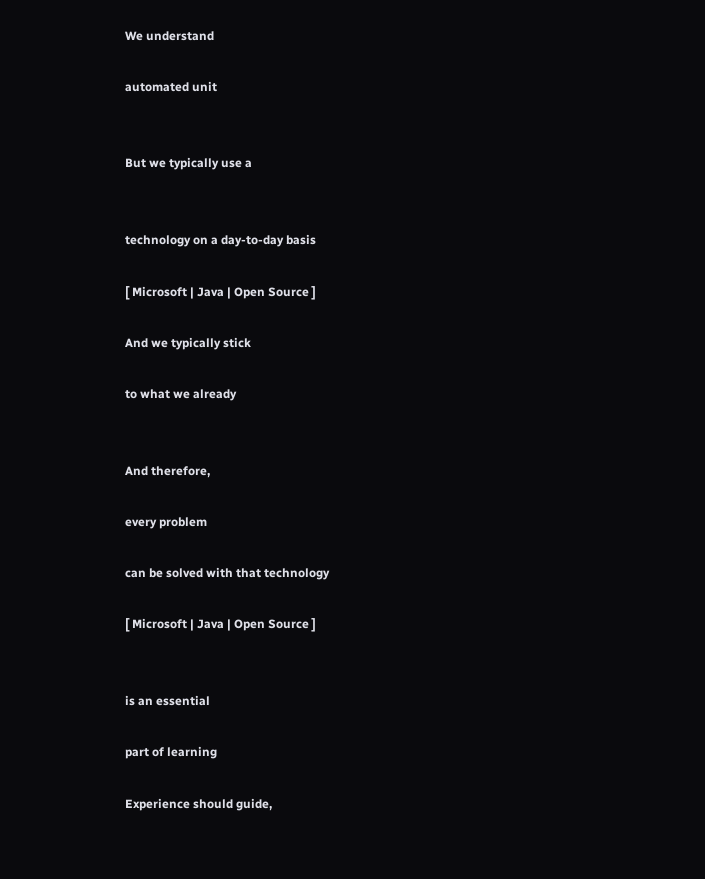We understand

automated unit


But we typically use a


technology on a day-to-day basis

[ Microsoft | Java | Open Source ]

And we typically stick

to what we already


And therefore,

every problem

can be solved with that technology

[ Microsoft | Java | Open Source ]


is an essential

part of learning

Experience should guide,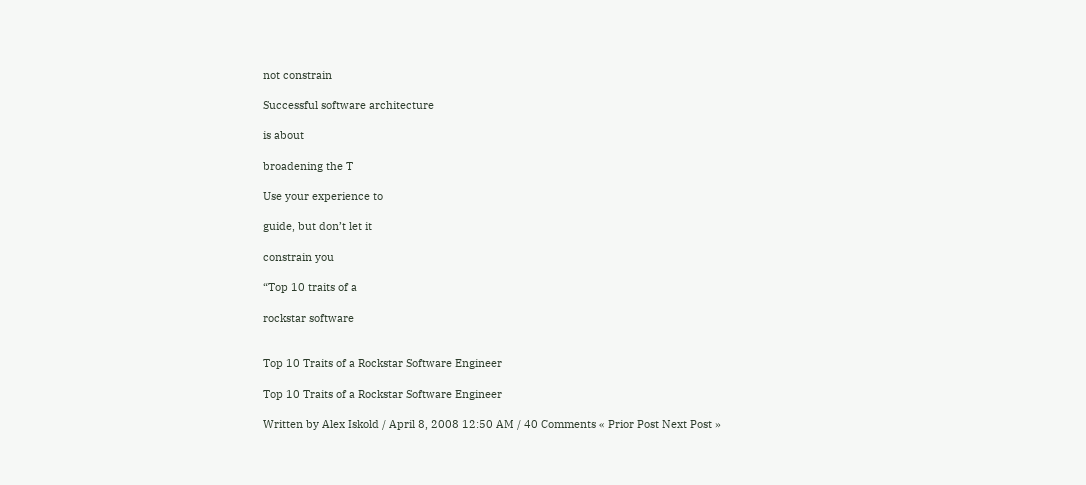not constrain

Successful software architecture

is about

broadening the T

Use your experience to

guide, but don’t let it

constrain you

“Top 10 traits of a

rockstar software


Top 10 Traits of a Rockstar Software Engineer

Top 10 Traits of a Rockstar Software Engineer

Written by Alex Iskold / April 8, 2008 12:50 AM / 40 Comments « Prior Post Next Post »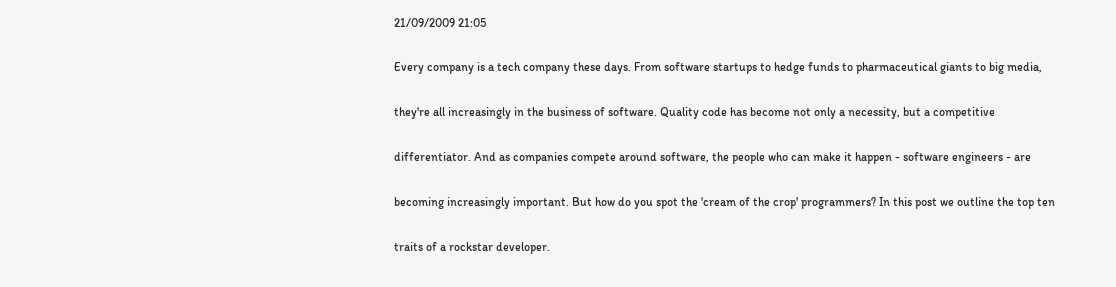21/09/2009 21:05

Every company is a tech company these days. From software startups to hedge funds to pharmaceutical giants to big media,

they're all increasingly in the business of software. Quality code has become not only a necessity, but a competitive

differentiator. And as companies compete around software, the people who can make it happen - software engineers - are

becoming increasingly important. But how do you spot the 'cream of the crop' programmers? In this post we outline the top ten

traits of a rockstar developer.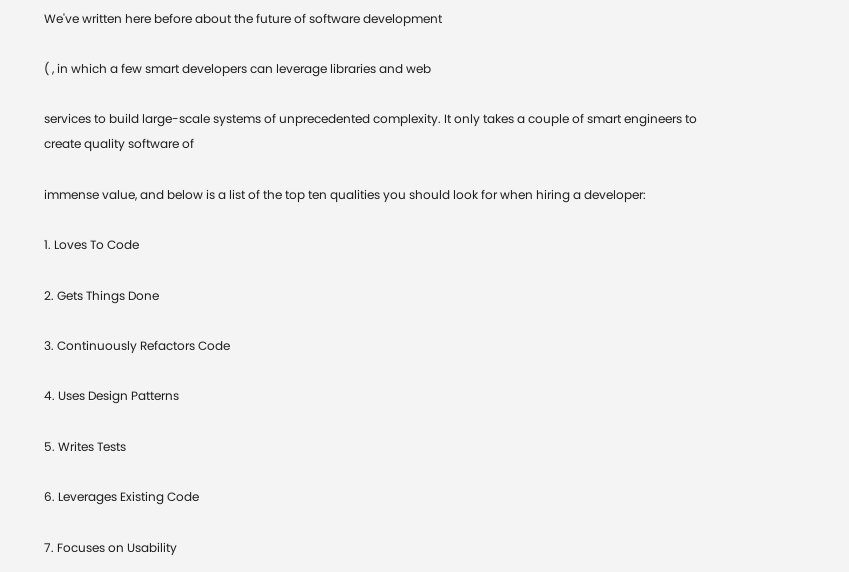We've written here before about the future of software development

( , in which a few smart developers can leverage libraries and web

services to build large-scale systems of unprecedented complexity. It only takes a couple of smart engineers to create quality software of

immense value, and below is a list of the top ten qualities you should look for when hiring a developer:

1. Loves To Code

2. Gets Things Done

3. Continuously Refactors Code

4. Uses Design Patterns

5. Writes Tests

6. Leverages Existing Code

7. Focuses on Usability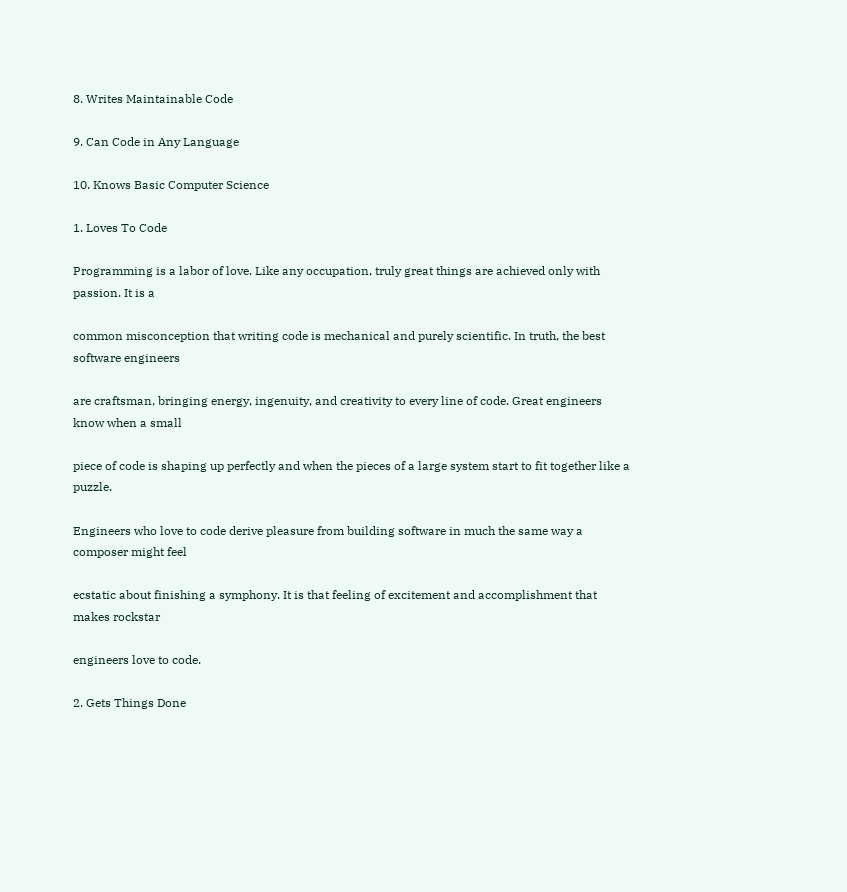8. Writes Maintainable Code

9. Can Code in Any Language

10. Knows Basic Computer Science

1. Loves To Code

Programming is a labor of love. Like any occupation, truly great things are achieved only with passion. It is a

common misconception that writing code is mechanical and purely scientific. In truth, the best software engineers

are craftsman, bringing energy, ingenuity, and creativity to every line of code. Great engineers know when a small

piece of code is shaping up perfectly and when the pieces of a large system start to fit together like a puzzle.

Engineers who love to code derive pleasure from building software in much the same way a composer might feel

ecstatic about finishing a symphony. It is that feeling of excitement and accomplishment that makes rockstar

engineers love to code.

2. Gets Things Done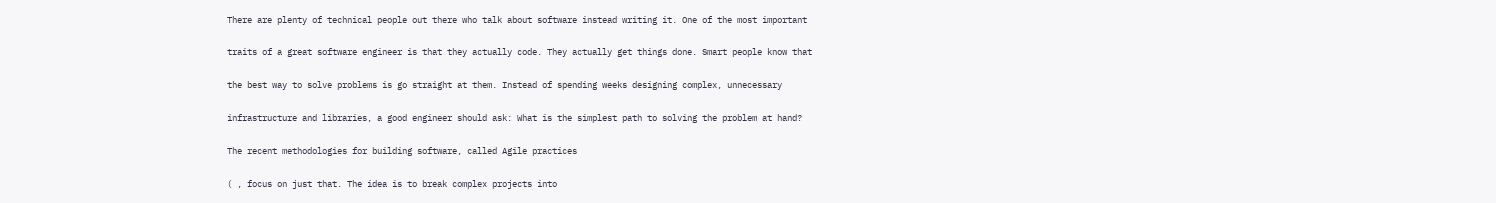There are plenty of technical people out there who talk about software instead writing it. One of the most important

traits of a great software engineer is that they actually code. They actually get things done. Smart people know that

the best way to solve problems is go straight at them. Instead of spending weeks designing complex, unnecessary

infrastructure and libraries, a good engineer should ask: What is the simplest path to solving the problem at hand?

The recent methodologies for building software, called Agile practices

( , focus on just that. The idea is to break complex projects into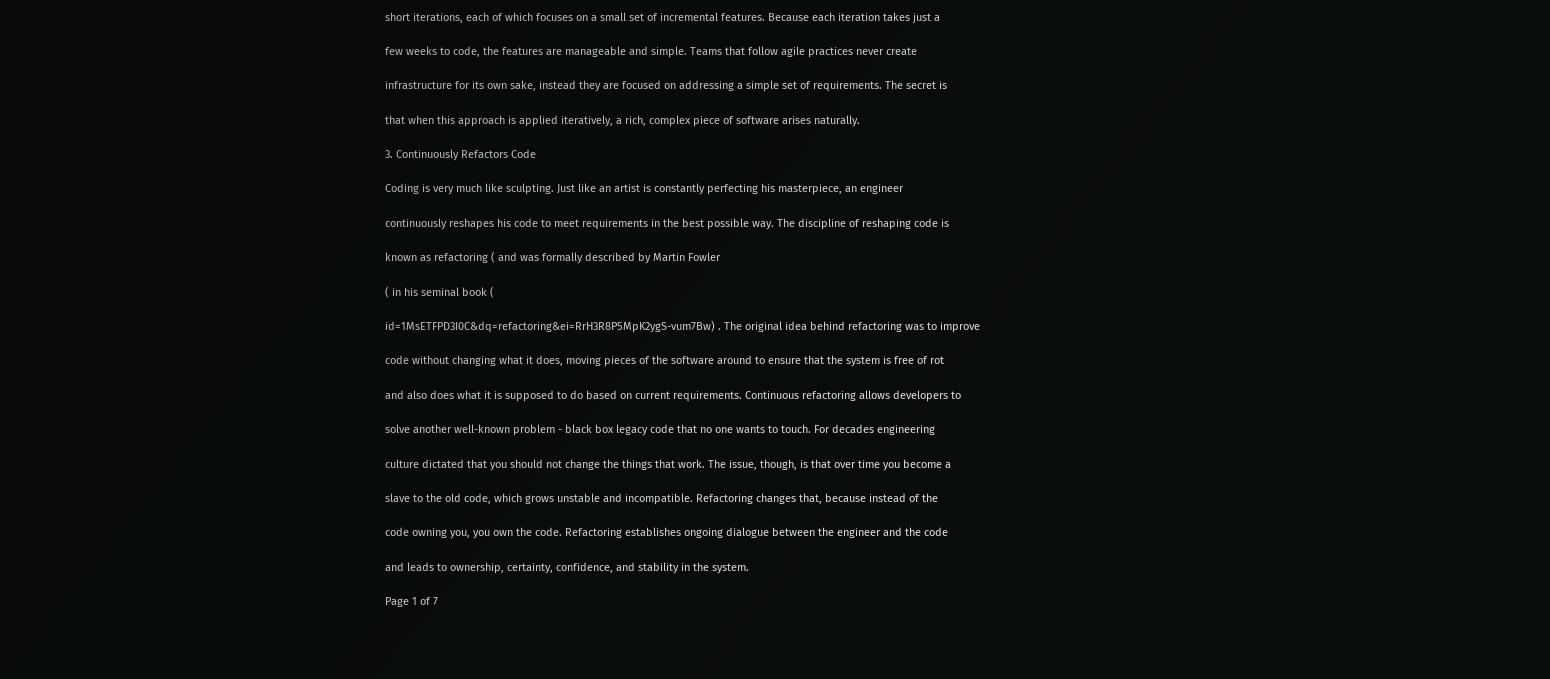short iterations, each of which focuses on a small set of incremental features. Because each iteration takes just a

few weeks to code, the features are manageable and simple. Teams that follow agile practices never create

infrastructure for its own sake, instead they are focused on addressing a simple set of requirements. The secret is

that when this approach is applied iteratively, a rich, complex piece of software arises naturally.

3. Continuously Refactors Code

Coding is very much like sculpting. Just like an artist is constantly perfecting his masterpiece, an engineer

continuously reshapes his code to meet requirements in the best possible way. The discipline of reshaping code is

known as refactoring ( and was formally described by Martin Fowler

( in his seminal book (

id=1MsETFPD3I0C&dq=refactoring&ei=RrH3R8P5MpK2ygS-vum7Bw) . The original idea behind refactoring was to improve

code without changing what it does, moving pieces of the software around to ensure that the system is free of rot

and also does what it is supposed to do based on current requirements. Continuous refactoring allows developers to

solve another well-known problem - black box legacy code that no one wants to touch. For decades engineering

culture dictated that you should not change the things that work. The issue, though, is that over time you become a

slave to the old code, which grows unstable and incompatible. Refactoring changes that, because instead of the

code owning you, you own the code. Refactoring establishes ongoing dialogue between the engineer and the code

and leads to ownership, certainty, confidence, and stability in the system.

Page 1 of 7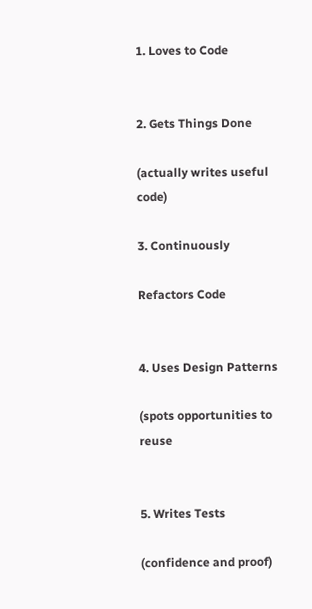1. Loves to Code


2. Gets Things Done

(actually writes useful code)

3. Continuously

Refactors Code


4. Uses Design Patterns

(spots opportunities to reuse


5. Writes Tests

(confidence and proof)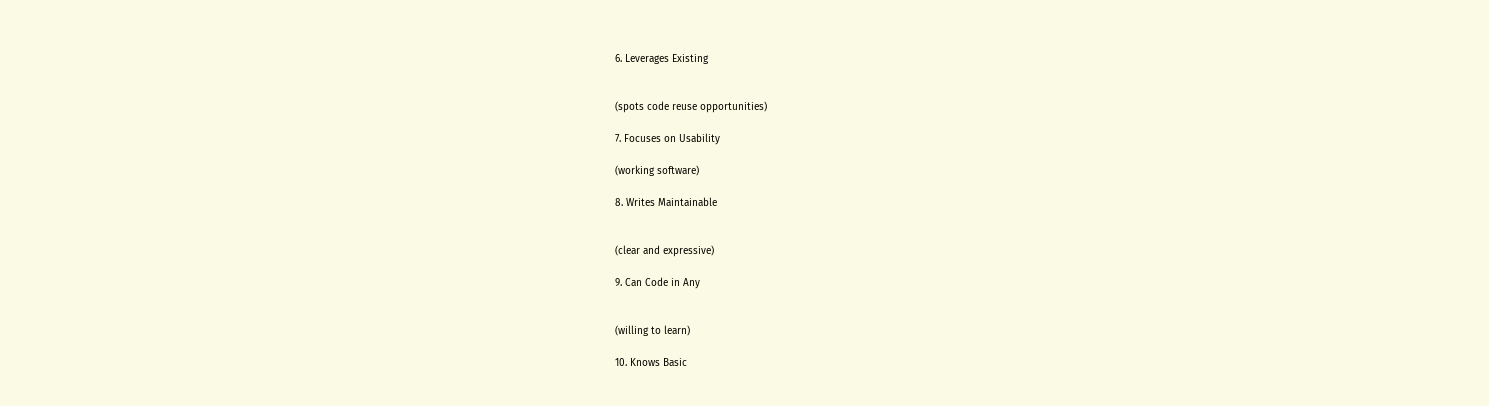6. Leverages Existing


(spots code reuse opportunities)

7. Focuses on Usability

(working software)

8. Writes Maintainable


(clear and expressive)

9. Can Code in Any


(willing to learn)

10. Knows Basic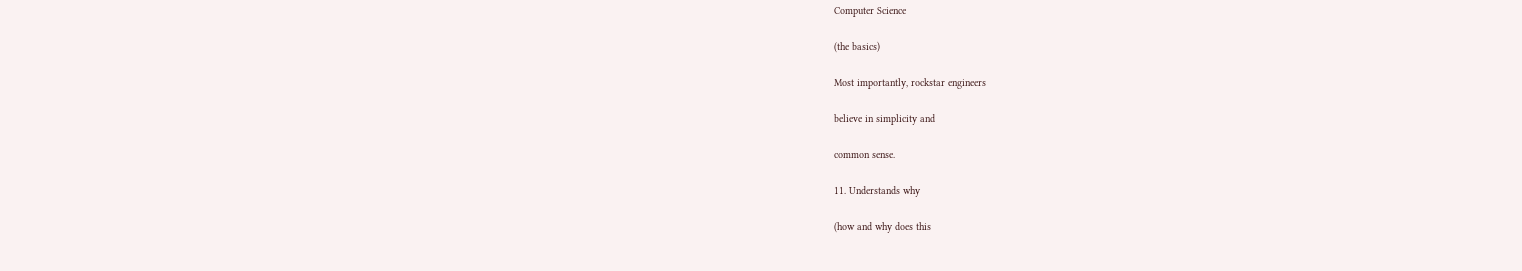Computer Science

(the basics)

Most importantly, rockstar engineers

believe in simplicity and

common sense.

11. Understands why

(how and why does this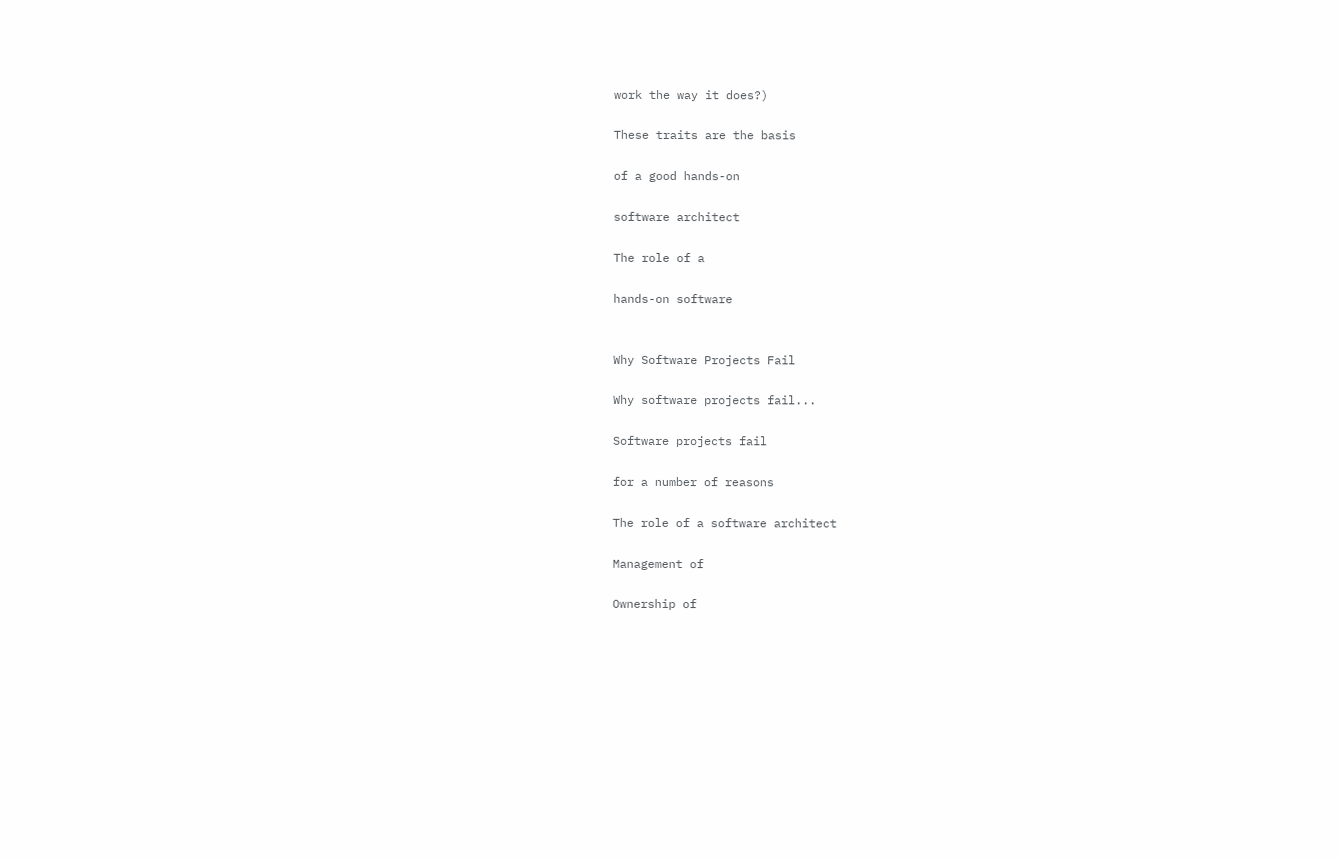work the way it does?)

These traits are the basis

of a good hands-on

software architect

The role of a

hands-on software


Why Software Projects Fail

Why software projects fail...

Software projects fail

for a number of reasons

The role of a software architect

Management of

Ownership of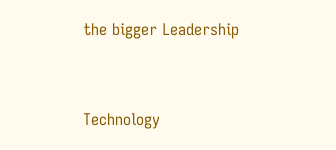the bigger Leadership




Technology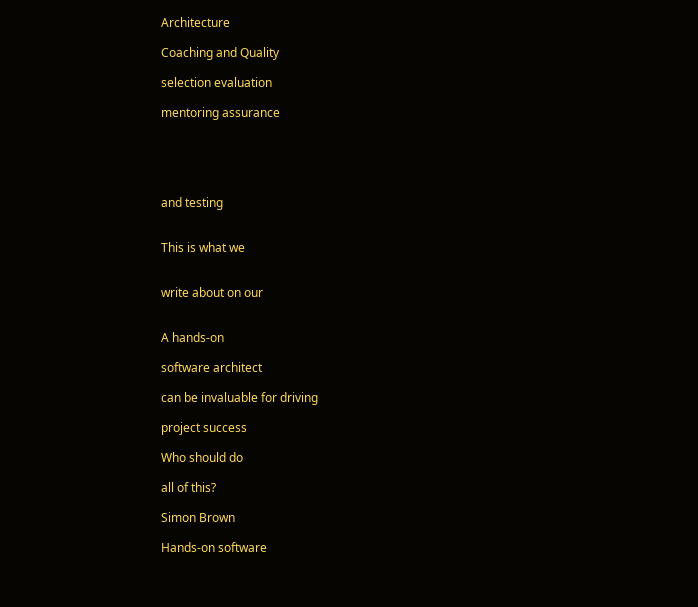Architecture

Coaching and Quality

selection evaluation

mentoring assurance





and testing


This is what we


write about on our


A hands-on

software architect

can be invaluable for driving

project success

Who should do

all of this?

Simon Brown

Hands-on software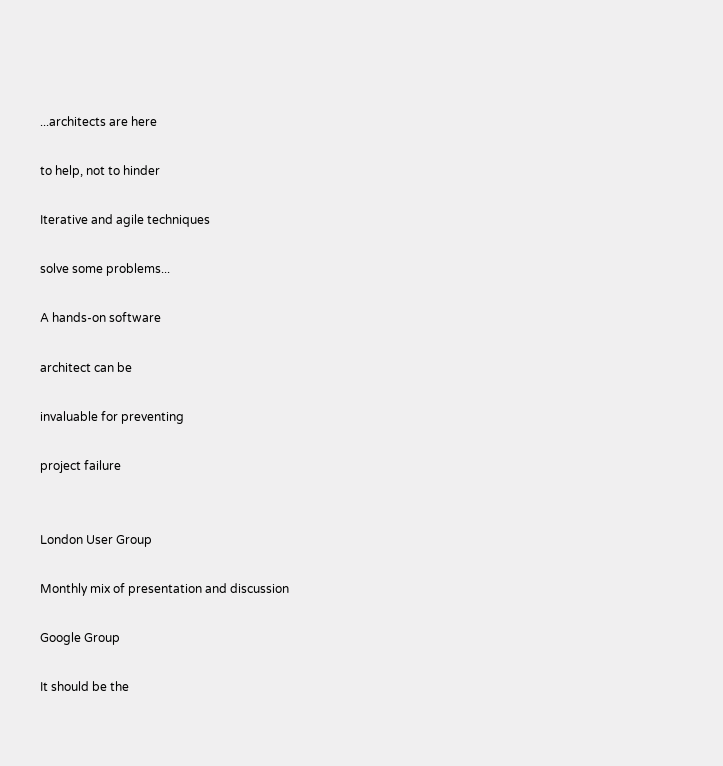...architects are here

to help, not to hinder

Iterative and agile techniques

solve some problems...

A hands-on software

architect can be

invaluable for preventing

project failure


London User Group

Monthly mix of presentation and discussion

Google Group

It should be the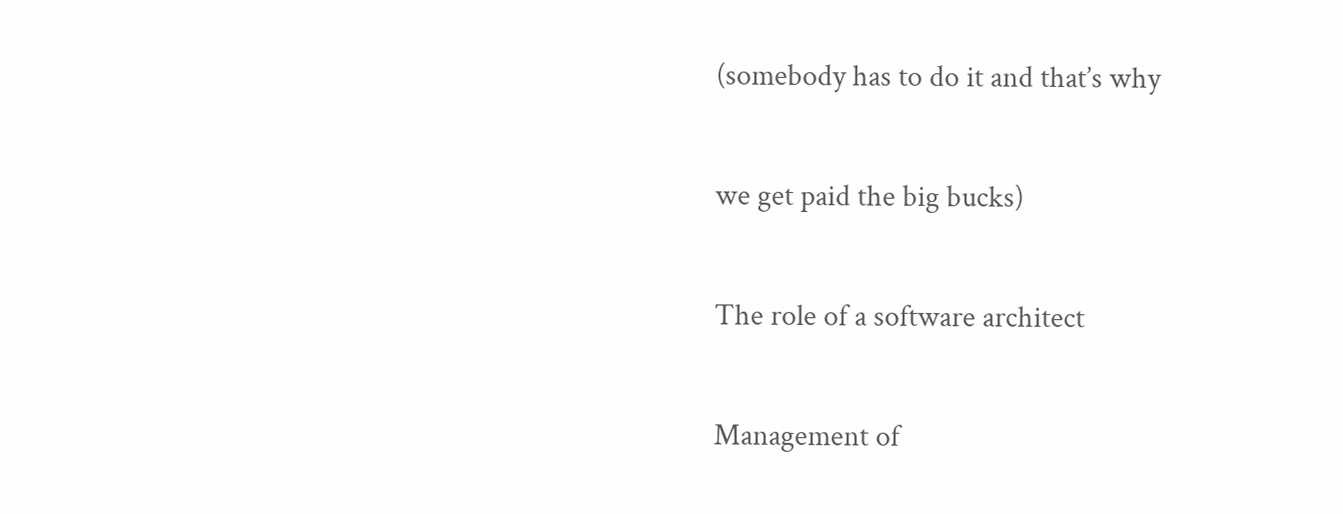(somebody has to do it and that’s why

we get paid the big bucks)

The role of a software architect

Management of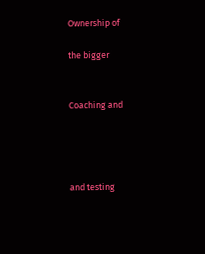Ownership of

the bigger


Coaching and




and testing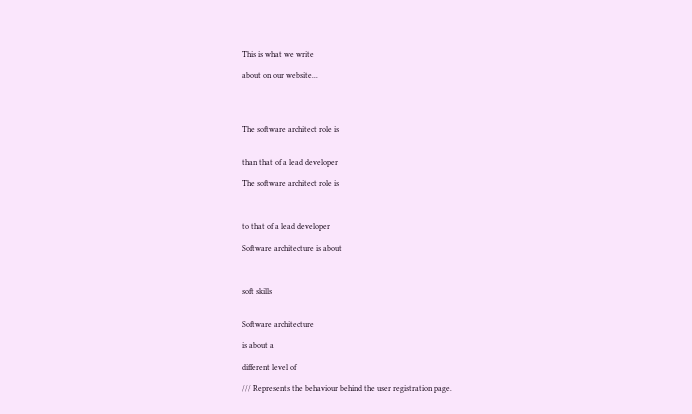This is what we write

about on our website...




The software architect role is


than that of a lead developer

The software architect role is



to that of a lead developer

Software architecture is about



soft skills


Software architecture

is about a

different level of

/// Represents the behaviour behind the user registration page.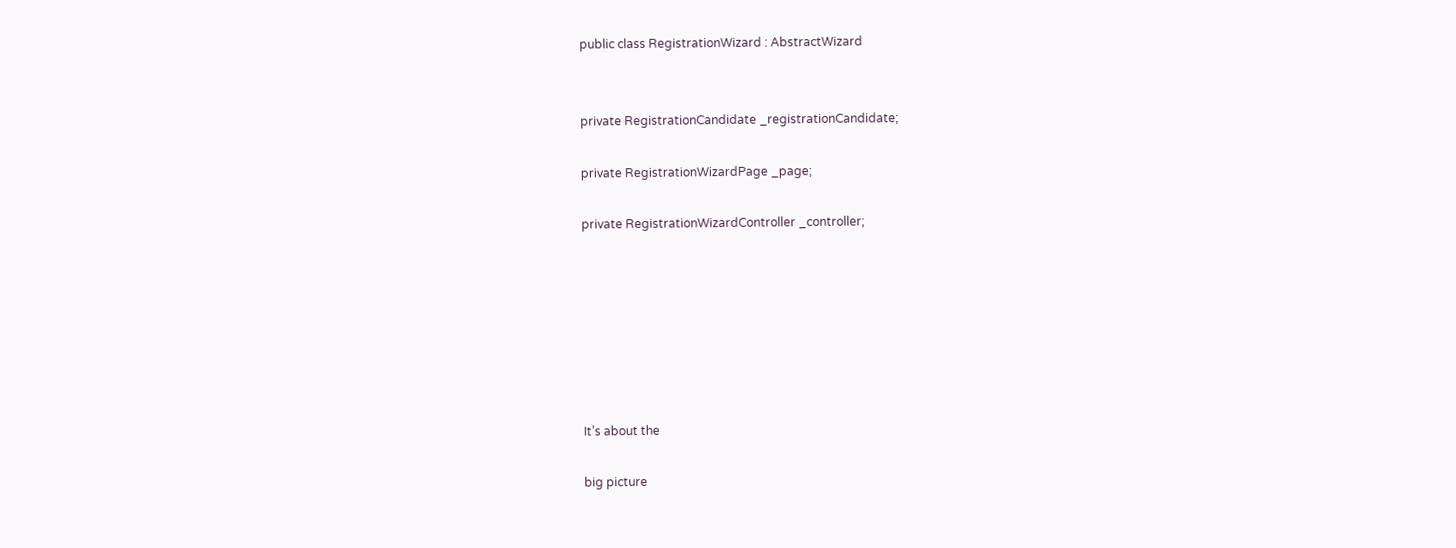public class RegistrationWizard : AbstractWizard


private RegistrationCandidate _registrationCandidate;

private RegistrationWizardPage _page;

private RegistrationWizardController _controller;







It’s about the

big picture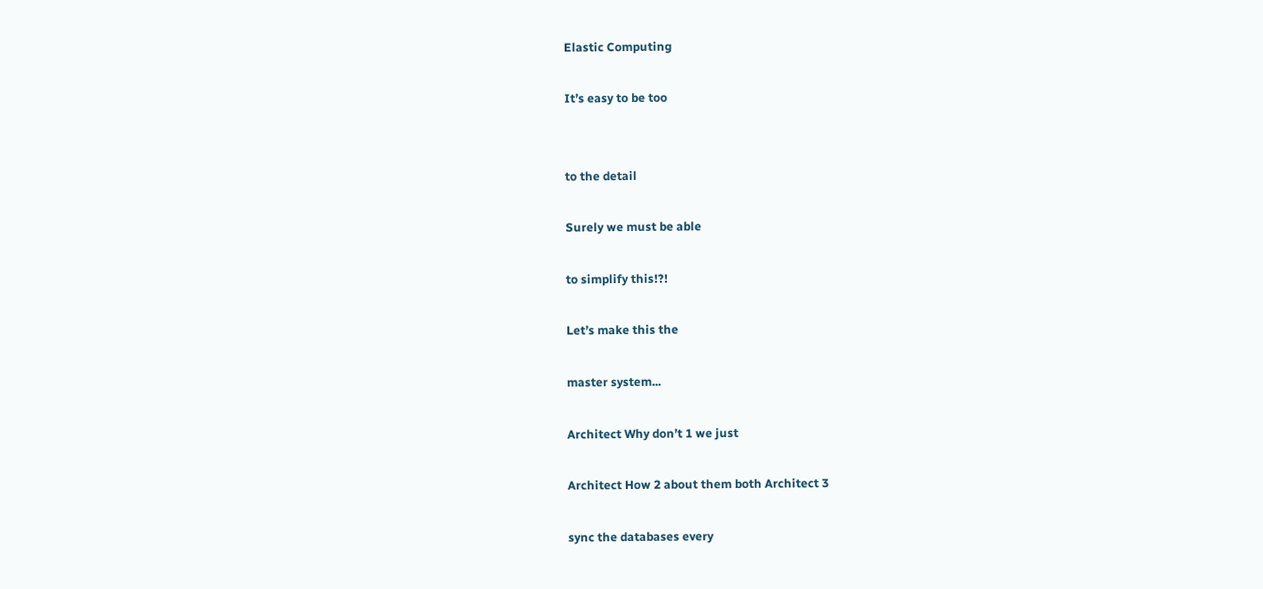Elastic Computing

It’s easy to be too


to the detail

Surely we must be able

to simplify this!?!

Let’s make this the

master system...

Architect Why don’t 1 we just

Architect How 2 about them both Architect 3

sync the databases every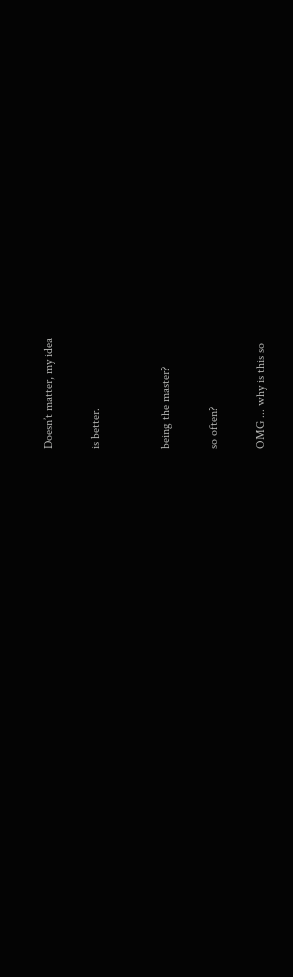Doesn’t matter, my idea

is better.


being the master?

so often?

OMG ... why is this so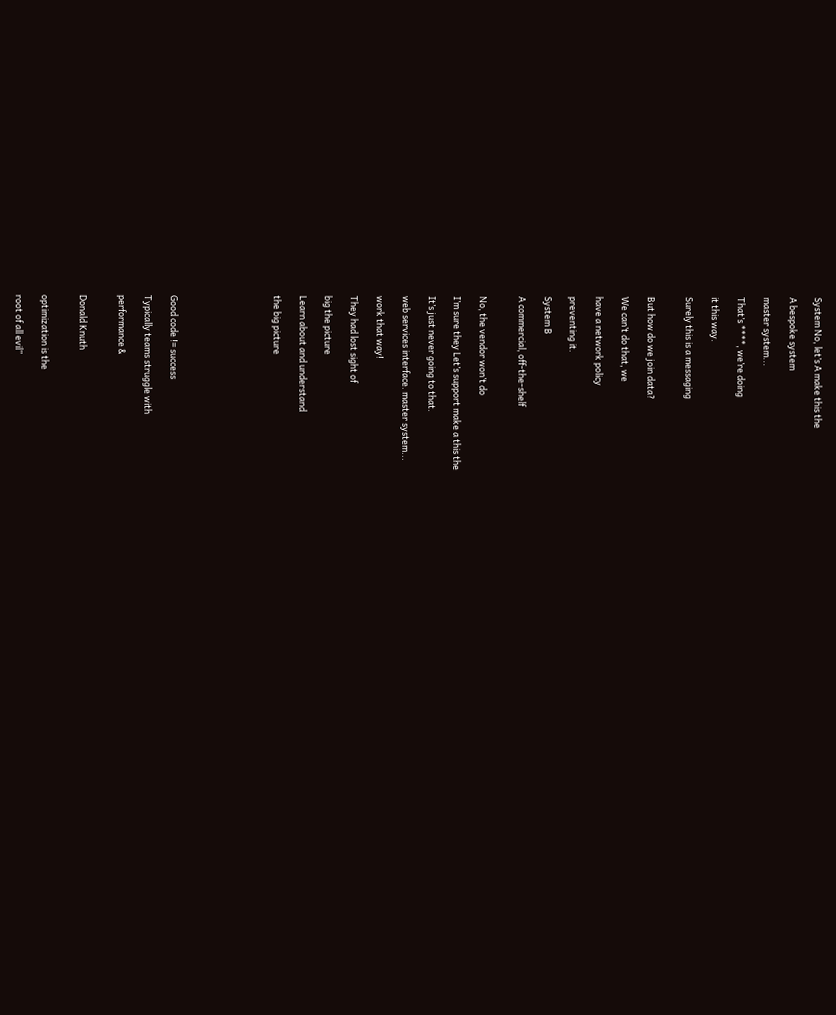System No, let’s A make this the

A bespoke system

master system...

That’s ****, we’re doing

it this way.

Surely this is a messaging


But how do we join data?

We can’t do that, we

have a network policy

preventing it.

System B

A commercial, off-the-shelf


No, the vendor won’t do

I’m sure they Let’s support make a this the

It’s just never going to that.

web services interface. master system...

work that way!

They had lost sight of

big the picture

Learn about and understand

the big picture







Good code != success

Typically teams struggle with

performance &


Donald Knuth


optimization is the

root of all evil”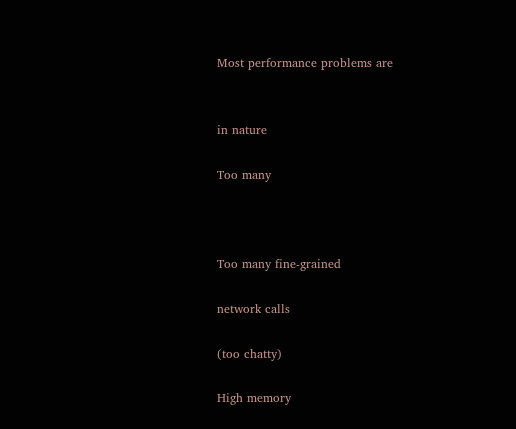Most performance problems are


in nature

Too many



Too many fine-grained

network calls

(too chatty)

High memory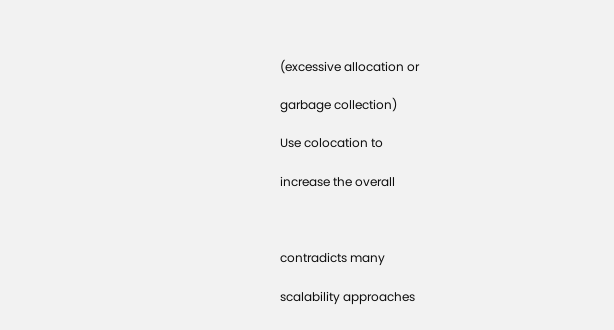(excessive allocation or

garbage collection)

Use colocation to

increase the overall



contradicts many

scalability approaches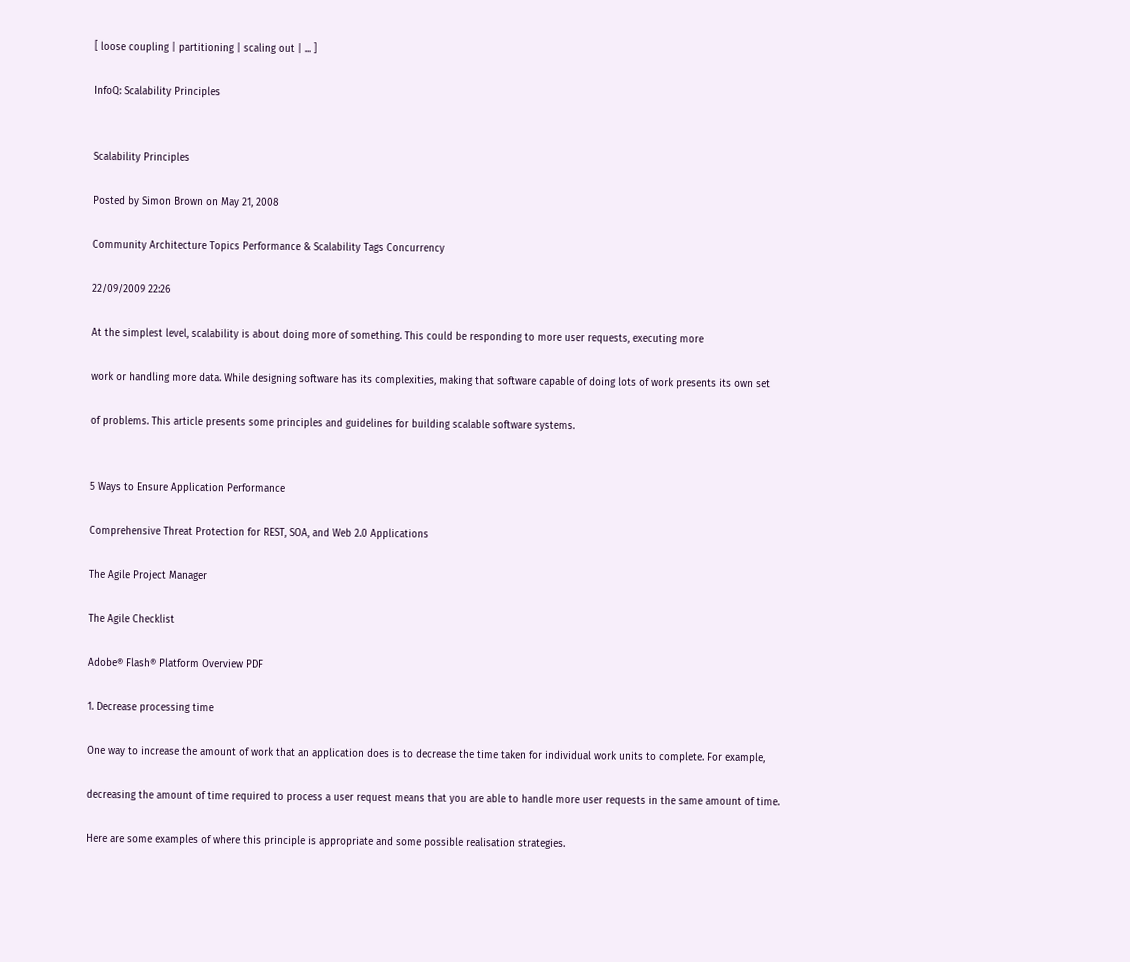[ loose coupling | partitioning | scaling out | ... ]

InfoQ: Scalability Principles


Scalability Principles

Posted by Simon Brown on May 21, 2008

Community Architecture Topics Performance & Scalability Tags Concurrency

22/09/2009 22:26

At the simplest level, scalability is about doing more of something. This could be responding to more user requests, executing more

work or handling more data. While designing software has its complexities, making that software capable of doing lots of work presents its own set

of problems. This article presents some principles and guidelines for building scalable software systems.


5 Ways to Ensure Application Performance

Comprehensive Threat Protection for REST, SOA, and Web 2.0 Applications

The Agile Project Manager

The Agile Checklist

Adobe® Flash® Platform Overview PDF

1. Decrease processing time

One way to increase the amount of work that an application does is to decrease the time taken for individual work units to complete. For example,

decreasing the amount of time required to process a user request means that you are able to handle more user requests in the same amount of time.

Here are some examples of where this principle is appropriate and some possible realisation strategies.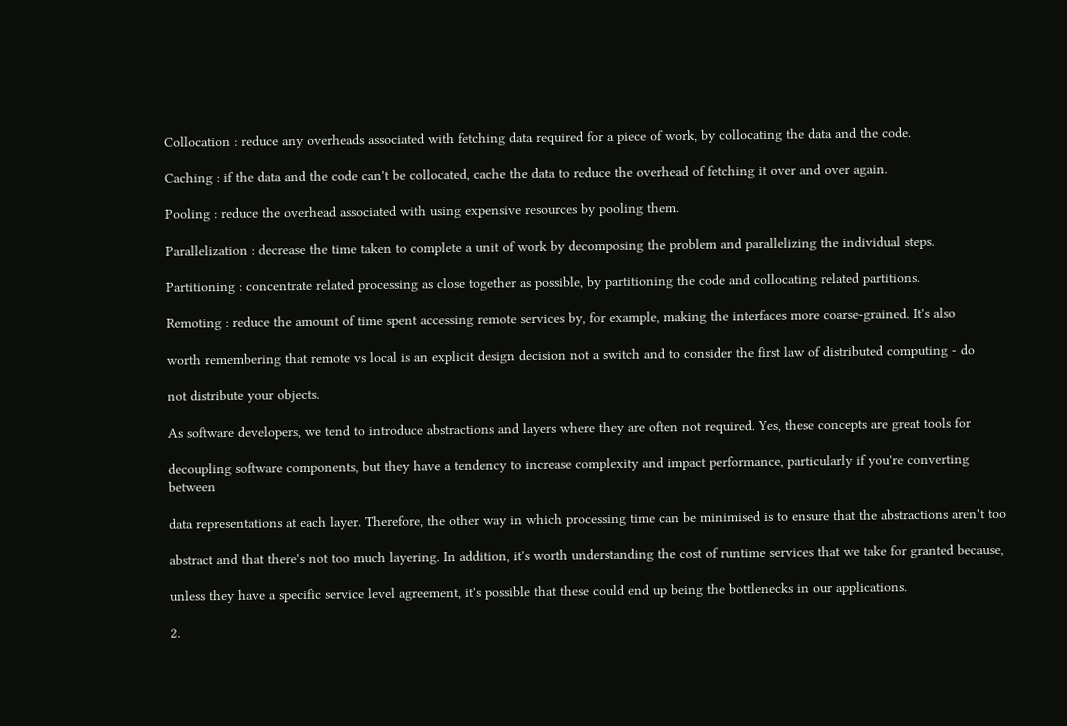Collocation : reduce any overheads associated with fetching data required for a piece of work, by collocating the data and the code.

Caching : if the data and the code can't be collocated, cache the data to reduce the overhead of fetching it over and over again.

Pooling : reduce the overhead associated with using expensive resources by pooling them.

Parallelization : decrease the time taken to complete a unit of work by decomposing the problem and parallelizing the individual steps.

Partitioning : concentrate related processing as close together as possible, by partitioning the code and collocating related partitions.

Remoting : reduce the amount of time spent accessing remote services by, for example, making the interfaces more coarse-grained. It's also

worth remembering that remote vs local is an explicit design decision not a switch and to consider the first law of distributed computing - do

not distribute your objects.

As software developers, we tend to introduce abstractions and layers where they are often not required. Yes, these concepts are great tools for

decoupling software components, but they have a tendency to increase complexity and impact performance, particularly if you're converting between

data representations at each layer. Therefore, the other way in which processing time can be minimised is to ensure that the abstractions aren't too

abstract and that there's not too much layering. In addition, it's worth understanding the cost of runtime services that we take for granted because,

unless they have a specific service level agreement, it's possible that these could end up being the bottlenecks in our applications.

2.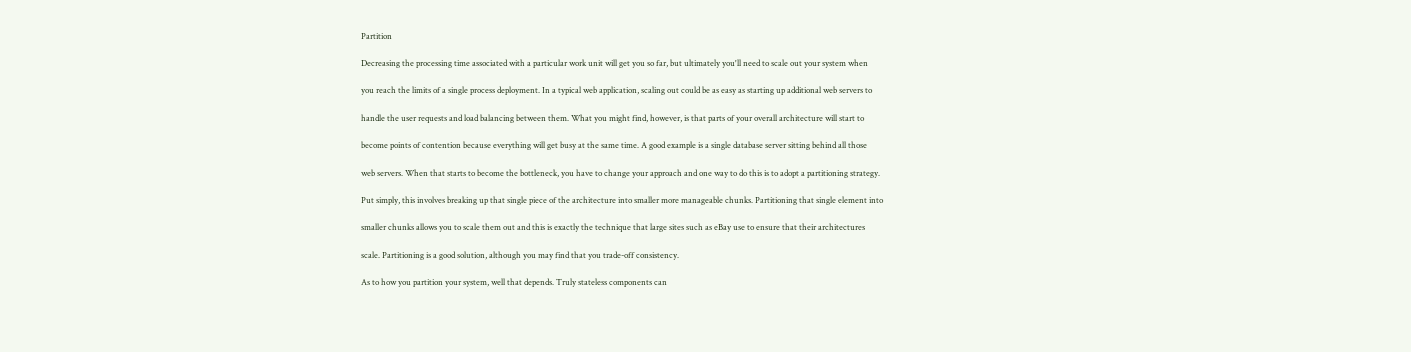Partition

Decreasing the processing time associated with a particular work unit will get you so far, but ultimately you'll need to scale out your system when

you reach the limits of a single process deployment. In a typical web application, scaling out could be as easy as starting up additional web servers to

handle the user requests and load balancing between them. What you might find, however, is that parts of your overall architecture will start to

become points of contention because everything will get busy at the same time. A good example is a single database server sitting behind all those

web servers. When that starts to become the bottleneck, you have to change your approach and one way to do this is to adopt a partitioning strategy.

Put simply, this involves breaking up that single piece of the architecture into smaller more manageable chunks. Partitioning that single element into

smaller chunks allows you to scale them out and this is exactly the technique that large sites such as eBay use to ensure that their architectures

scale. Partitioning is a good solution, although you may find that you trade-off consistency.

As to how you partition your system, well that depends. Truly stateless components can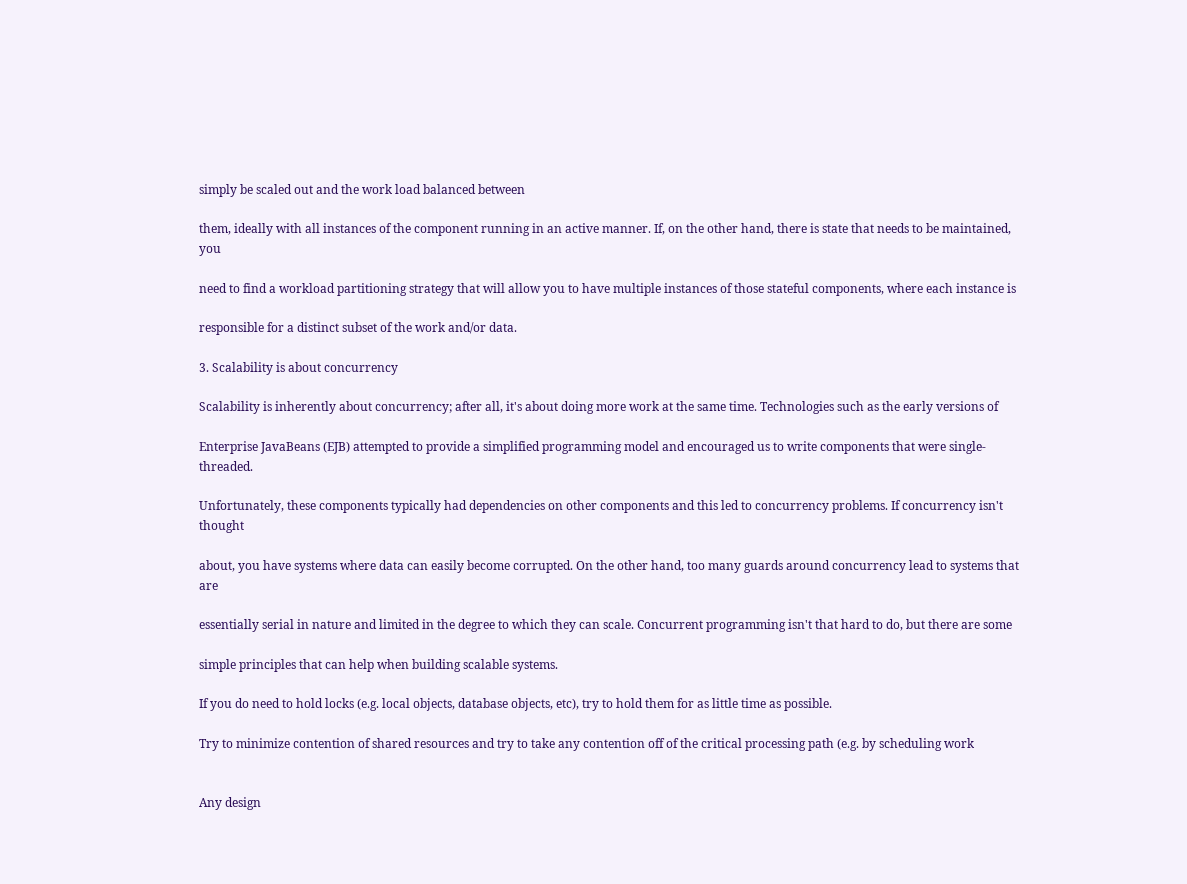simply be scaled out and the work load balanced between

them, ideally with all instances of the component running in an active manner. If, on the other hand, there is state that needs to be maintained, you

need to find a workload partitioning strategy that will allow you to have multiple instances of those stateful components, where each instance is

responsible for a distinct subset of the work and/or data.

3. Scalability is about concurrency

Scalability is inherently about concurrency; after all, it's about doing more work at the same time. Technologies such as the early versions of

Enterprise JavaBeans (EJB) attempted to provide a simplified programming model and encouraged us to write components that were single-threaded.

Unfortunately, these components typically had dependencies on other components and this led to concurrency problems. If concurrency isn't thought

about, you have systems where data can easily become corrupted. On the other hand, too many guards around concurrency lead to systems that are

essentially serial in nature and limited in the degree to which they can scale. Concurrent programming isn't that hard to do, but there are some

simple principles that can help when building scalable systems.

If you do need to hold locks (e.g. local objects, database objects, etc), try to hold them for as little time as possible.

Try to minimize contention of shared resources and try to take any contention off of the critical processing path (e.g. by scheduling work


Any design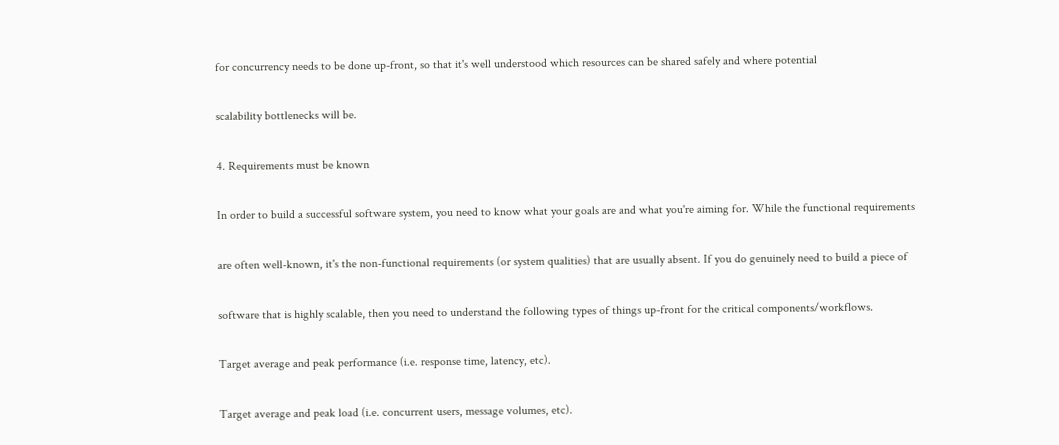for concurrency needs to be done up-front, so that it's well understood which resources can be shared safely and where potential

scalability bottlenecks will be.

4. Requirements must be known

In order to build a successful software system, you need to know what your goals are and what you're aiming for. While the functional requirements

are often well-known, it's the non-functional requirements (or system qualities) that are usually absent. If you do genuinely need to build a piece of

software that is highly scalable, then you need to understand the following types of things up-front for the critical components/workflows.

Target average and peak performance (i.e. response time, latency, etc).

Target average and peak load (i.e. concurrent users, message volumes, etc).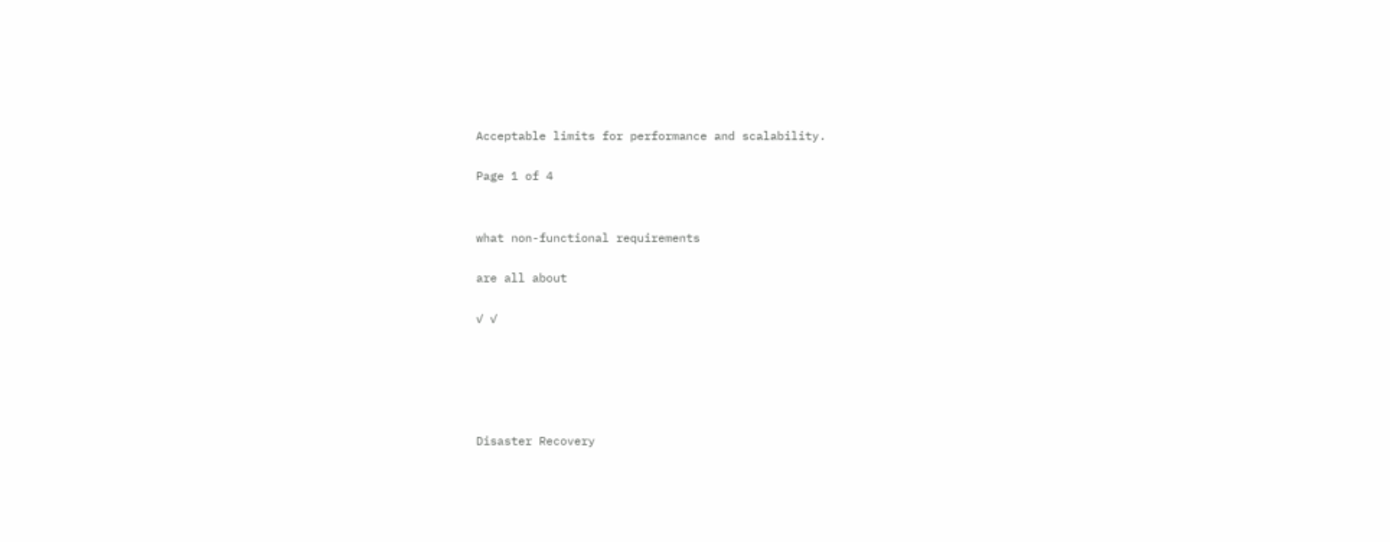Acceptable limits for performance and scalability.

Page 1 of 4


what non-functional requirements

are all about

✓ ✓





Disaster Recovery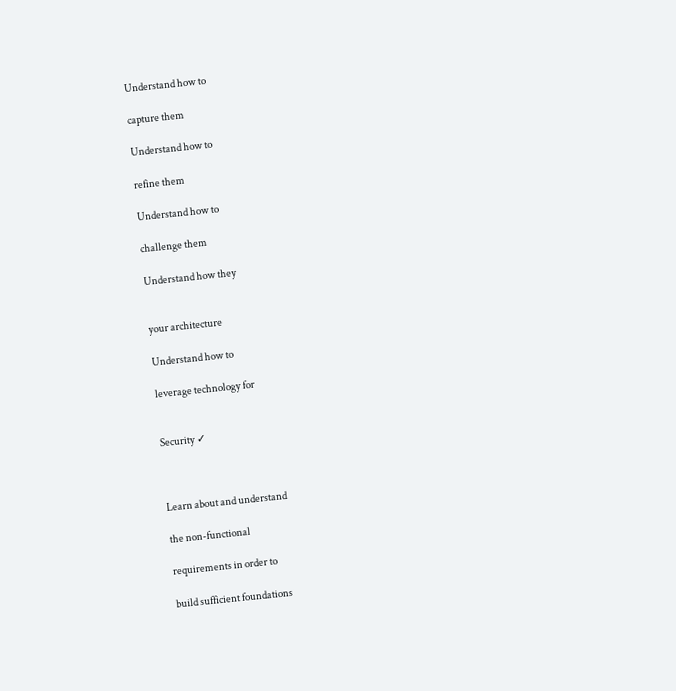Understand how to

capture them

Understand how to

refine them

Understand how to

challenge them

Understand how they


your architecture

Understand how to

leverage technology for


Security ✓



Learn about and understand

the non-functional

requirements in order to

build sufficient foundations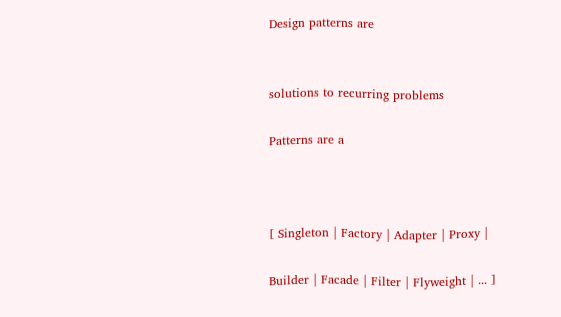Design patterns are


solutions to recurring problems

Patterns are a



[ Singleton | Factory | Adapter | Proxy |

Builder | Facade | Filter | Flyweight | ... ]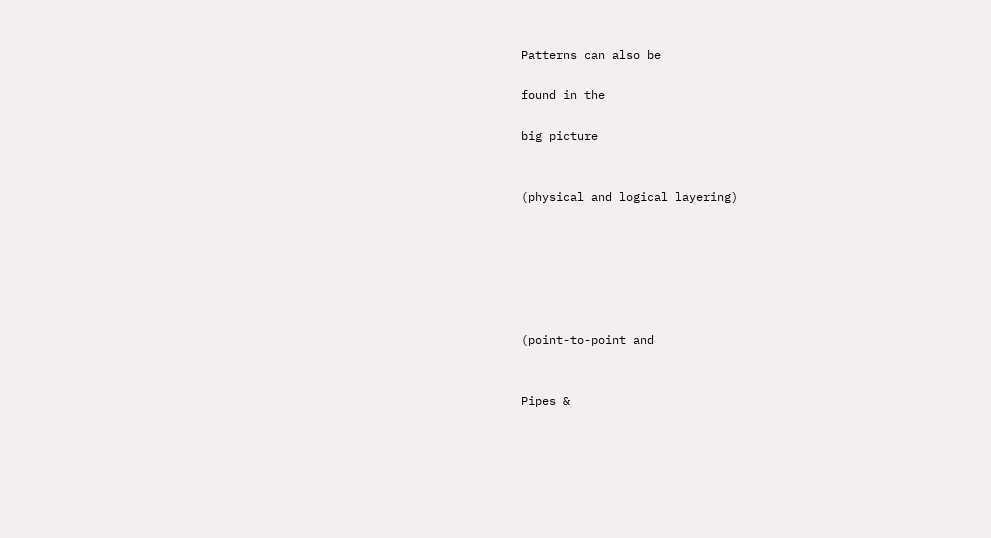Patterns can also be

found in the

big picture


(physical and logical layering)






(point-to-point and


Pipes &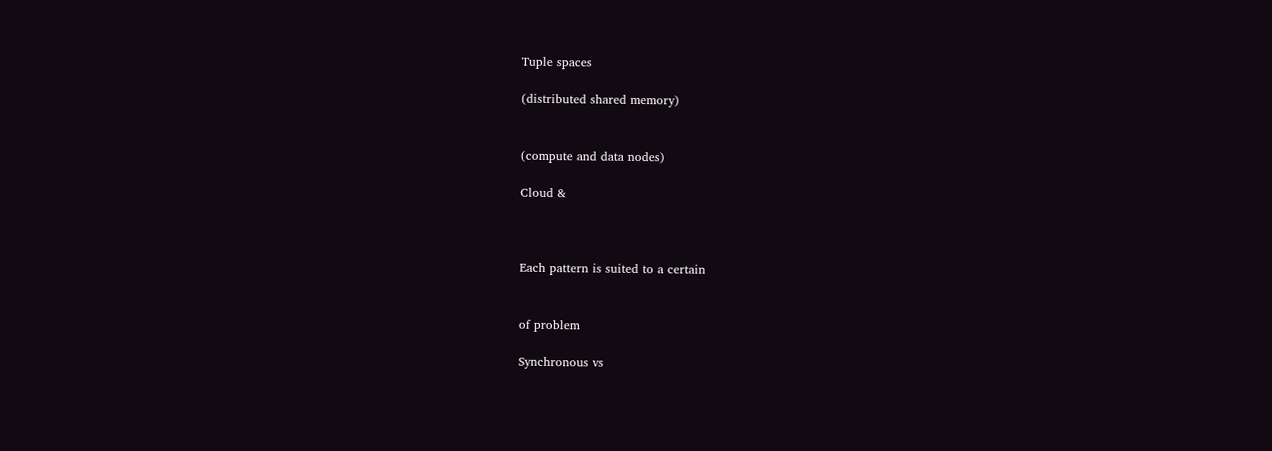Tuple spaces

(distributed shared memory)


(compute and data nodes)

Cloud &



Each pattern is suited to a certain


of problem

Synchronous vs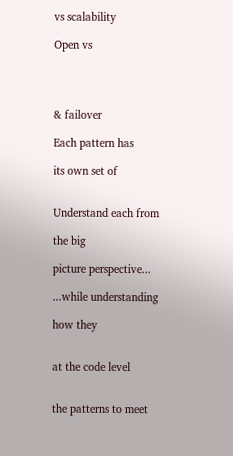vs scalability

Open vs




& failover

Each pattern has

its own set of


Understand each from

the big

picture perspective...

...while understanding

how they


at the code level


the patterns to meet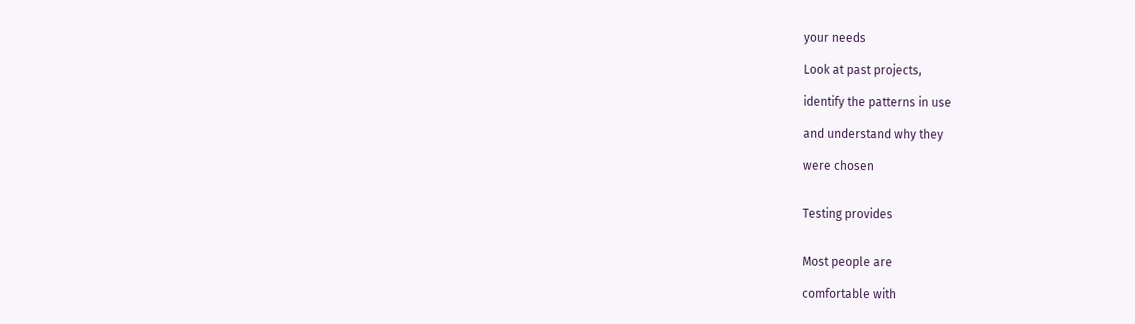your needs

Look at past projects,

identify the patterns in use

and understand why they

were chosen


Testing provides


Most people are

comfortable with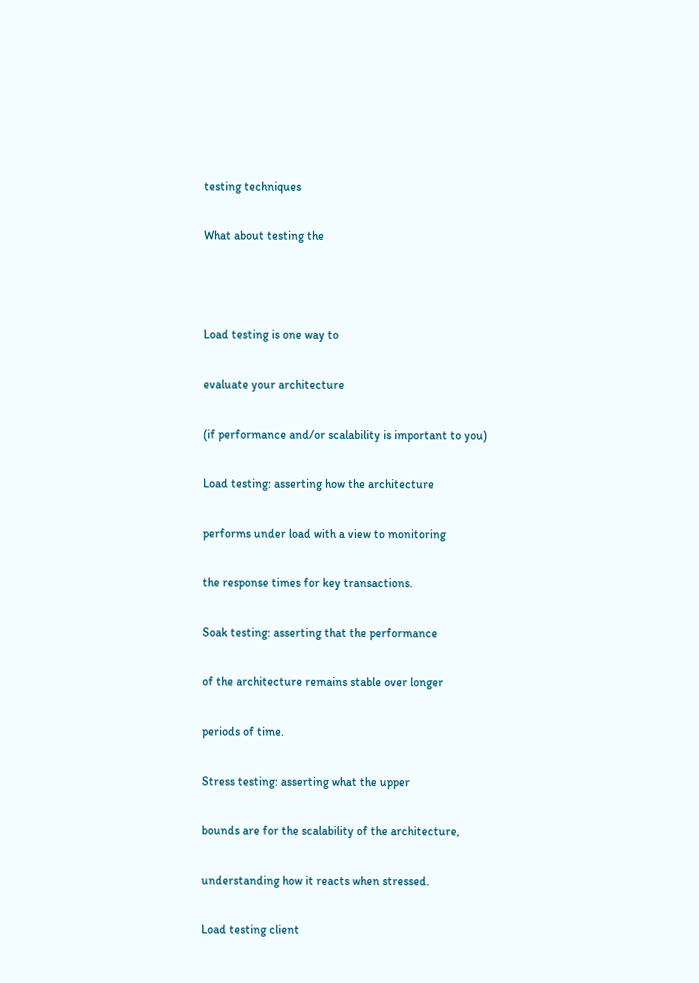testing techniques

What about testing the



Load testing is one way to

evaluate your architecture

(if performance and/or scalability is important to you)

Load testing: asserting how the architecture

performs under load with a view to monitoring

the response times for key transactions.

Soak testing: asserting that the performance

of the architecture remains stable over longer

periods of time.

Stress testing: asserting what the upper

bounds are for the scalability of the architecture,

understanding how it reacts when stressed.

Load testing client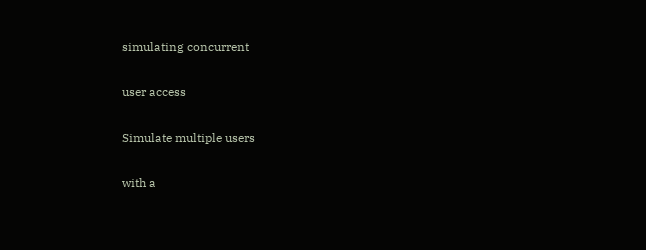simulating concurrent

user access

Simulate multiple users

with a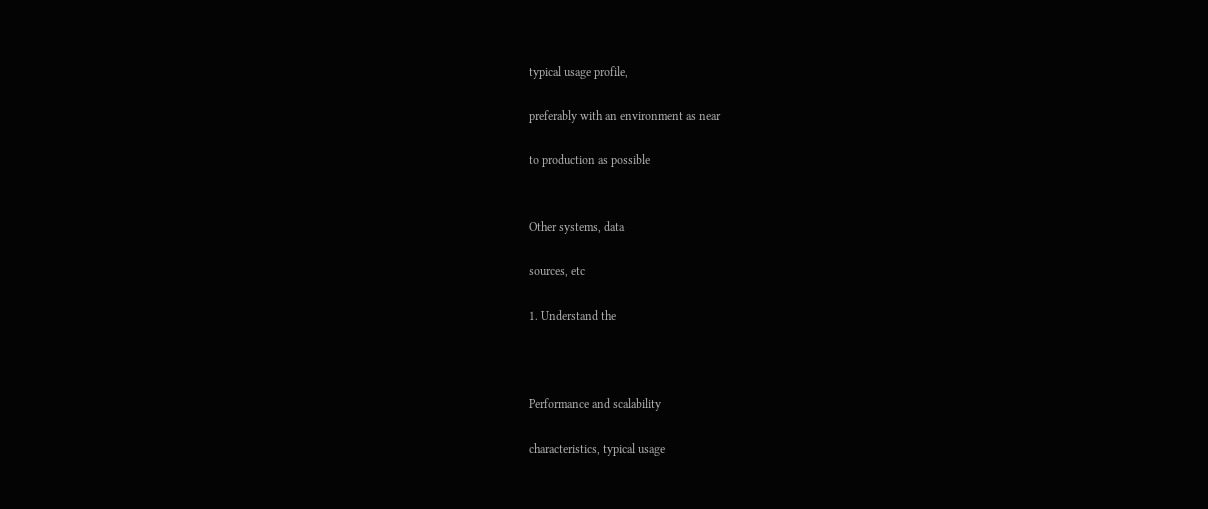typical usage profile,

preferably with an environment as near

to production as possible


Other systems, data

sources, etc

1. Understand the



Performance and scalability

characteristics, typical usage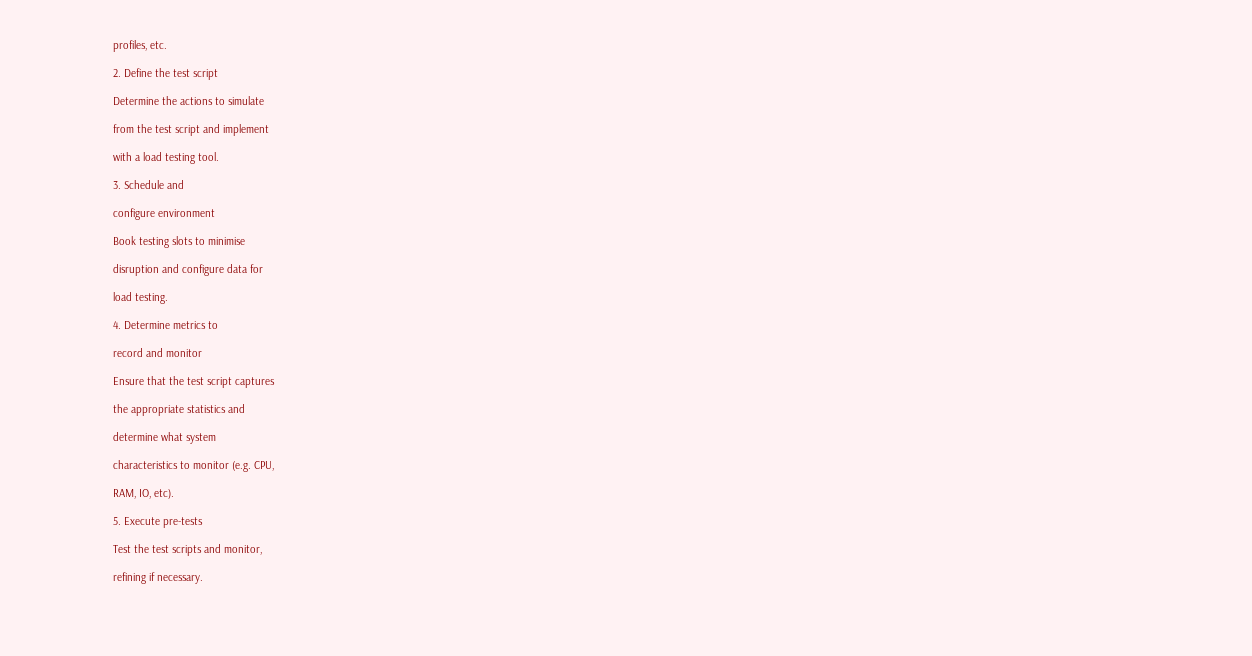profiles, etc.

2. Define the test script

Determine the actions to simulate

from the test script and implement

with a load testing tool.

3. Schedule and

configure environment

Book testing slots to minimise

disruption and configure data for

load testing.

4. Determine metrics to

record and monitor

Ensure that the test script captures

the appropriate statistics and

determine what system

characteristics to monitor (e.g. CPU,

RAM, IO, etc).

5. Execute pre-tests

Test the test scripts and monitor,

refining if necessary.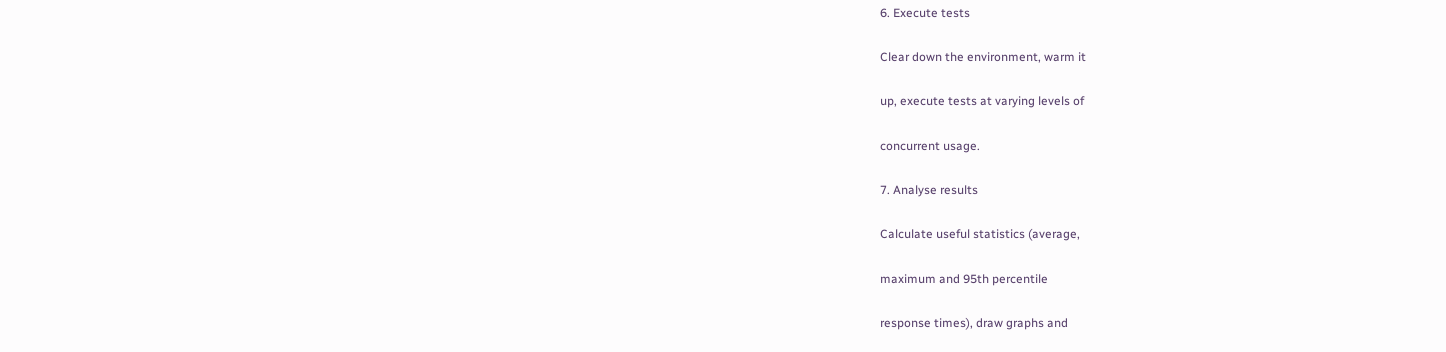6. Execute tests

Clear down the environment, warm it

up, execute tests at varying levels of

concurrent usage.

7. Analyse results

Calculate useful statistics (average,

maximum and 95th percentile

response times), draw graphs and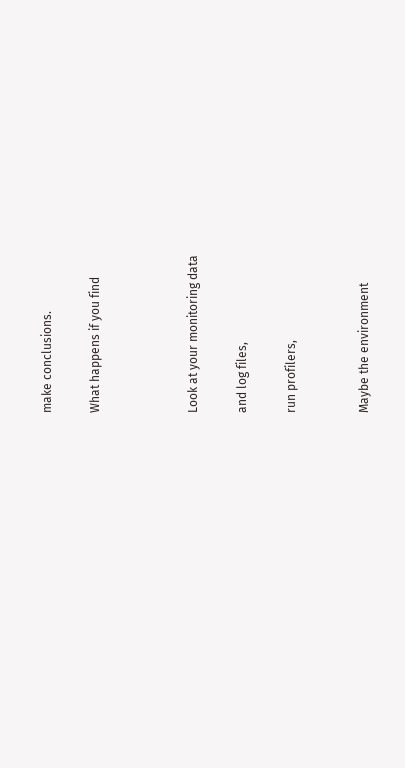make conclusions.

What happens if you find



Look at your monitoring data

and log files,

run profilers,


Maybe the environment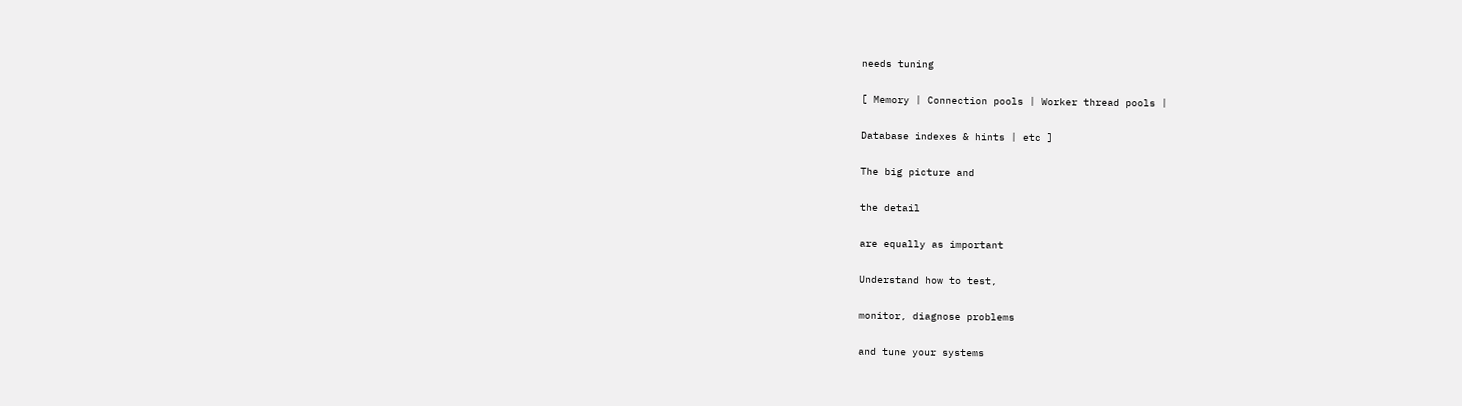needs tuning

[ Memory | Connection pools | Worker thread pools |

Database indexes & hints | etc ]

The big picture and

the detail

are equally as important

Understand how to test,

monitor, diagnose problems

and tune your systems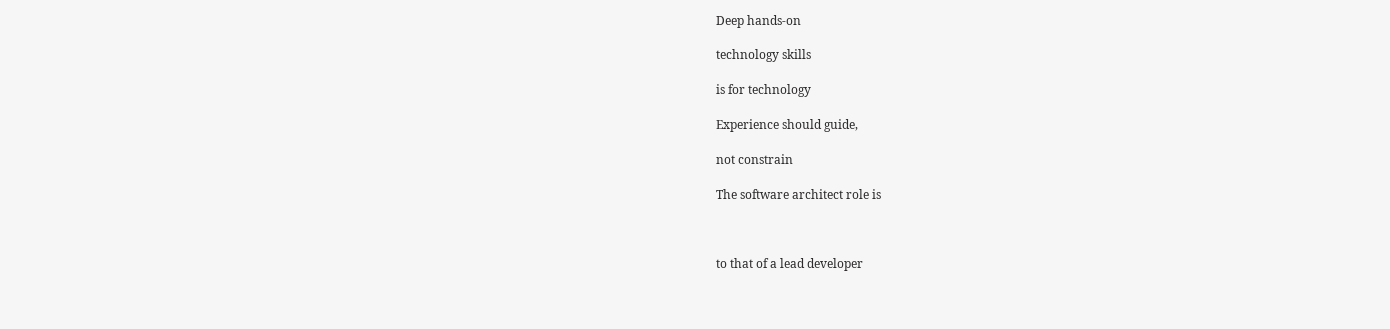Deep hands-on

technology skills

is for technology

Experience should guide,

not constrain

The software architect role is



to that of a lead developer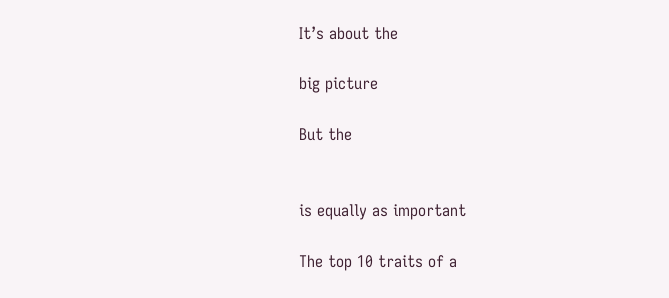It’s about the

big picture

But the


is equally as important

The top 10 traits of a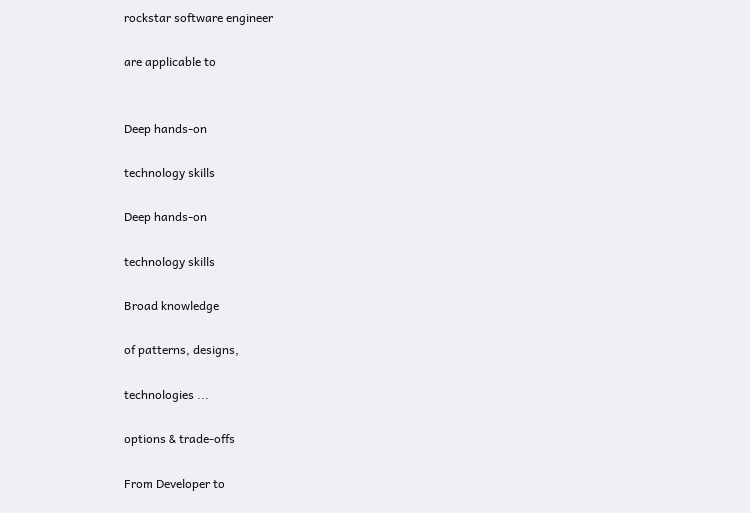rockstar software engineer

are applicable to


Deep hands-on

technology skills

Deep hands-on

technology skills

Broad knowledge

of patterns, designs,

technologies ...

options & trade-offs

From Developer to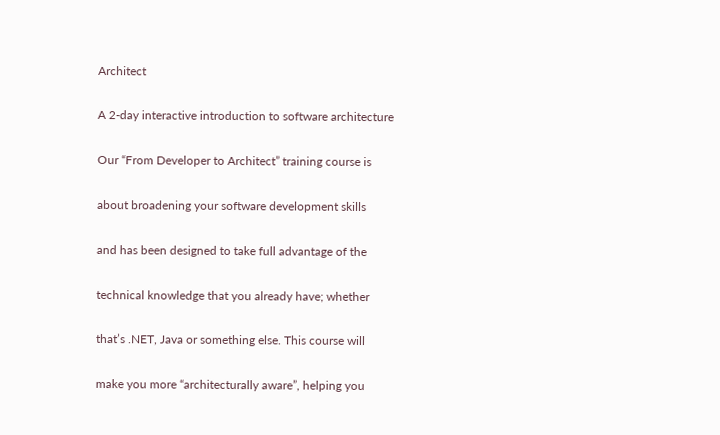Architect

A 2-day interactive introduction to software architecture

Our “From Developer to Architect” training course is

about broadening your software development skills

and has been designed to take full advantage of the

technical knowledge that you already have; whether

that’s .NET, Java or something else. This course will

make you more “architecturally aware”, helping you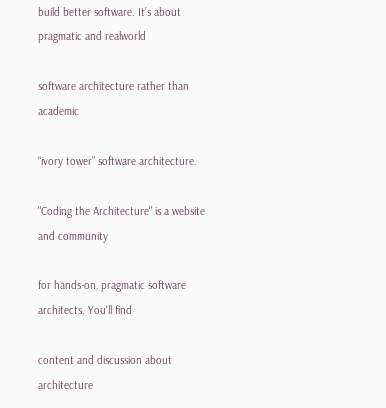build better software. It’s about pragmatic and realworld

software architecture rather than academic

“ivory tower” software architecture.

"Coding the Architecture" is a website and community

for hands-on, pragmatic software architects. You'll find

content and discussion about architecture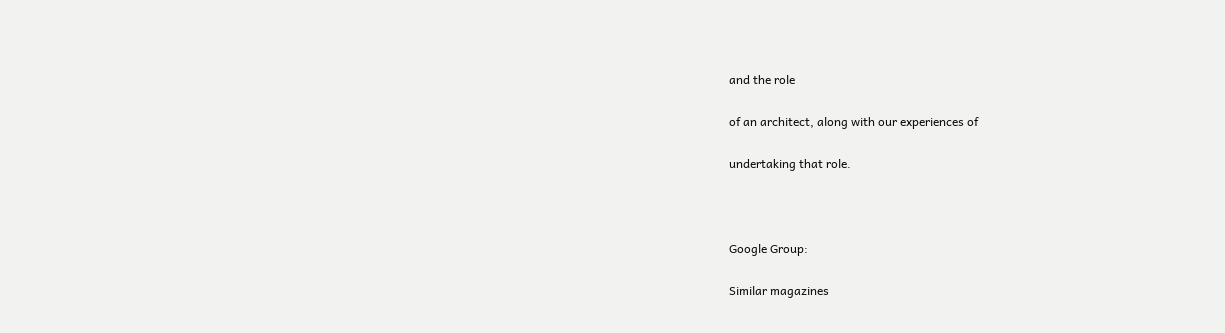and the role

of an architect, along with our experiences of

undertaking that role.



Google Group:

Similar magazines